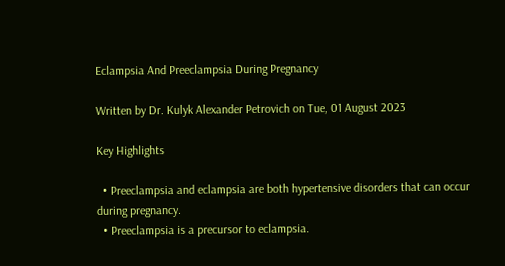Eclampsia And Preeclampsia During Pregnancy

Written by Dr. Kulyk Alexander Petrovich on Tue, 01 August 2023

Key Highlights

  • Preeclampsia and eclampsia are both hypertensive disorders that can occur during pregnancy.
  • Preeclampsia is a precursor to eclampsia.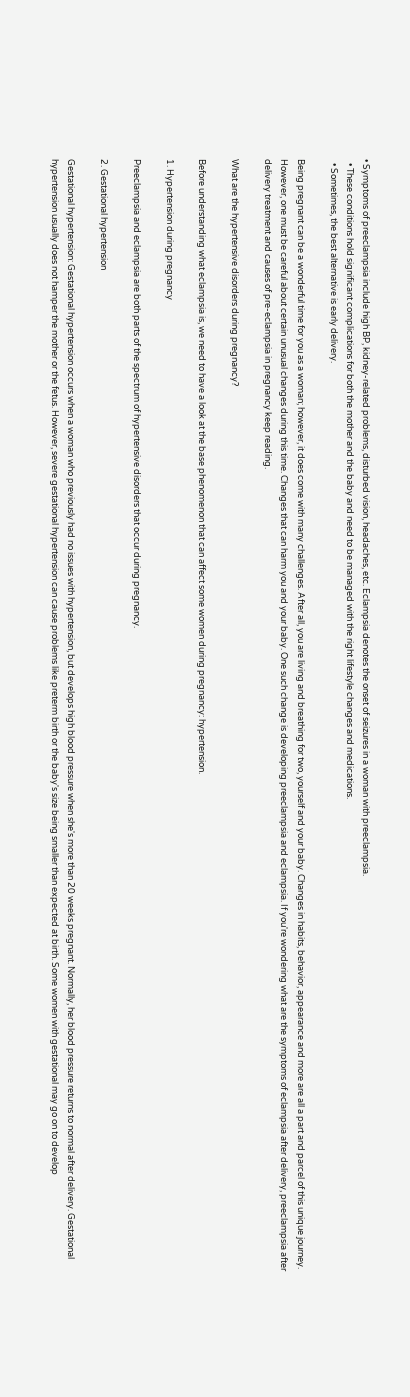• Symptoms of preeclampsia include high BP, kidney-related problems, disturbed vision, headaches, etc. Eclampsia denotes the onset of seizures in a woman with preeclampsia.
  • These conditions hold significant complications for both the mother and the baby and need to be managed with the right lifestyle changes and medications.
  • Sometimes, the best alternative is early delivery.

Being pregnant can be a wonderful time for you as a woman; however, it does come with many challenges. After all, you are living and breathing for two, yourself and your baby. Changes in habits, behavior, appearance and more are all a part and parcel of this unique journey. However, one must be careful about certain unusual changes during this time. Changes that can harm you and your baby. One such change is developing preeclampsia and eclampsia. If you're wondering what are the symptoms of eclampsia after delivery, preeclampsia after delivery treatment and causes of pre-eclampsia in pregnancy keep reading.

What are the hypertensive disorders during pregnancy?

Before understanding what eclampsia is, we need to have a look at the base phenomenon that can affect some women during pregnancy: hypertension.

1. Hypertension during pregnancy

Preeclampsia and eclampsia are both parts of the spectrum of hypertensive disorders that occur during pregnancy.

2. Gestational hypertension

Gestational hypertension: Gestational hypertension occurs when a woman who previously had no issues with hypertension, but develops high blood pressure when she's more than 20 weeks pregnant. Normally, her blood pressure returns to normal after delivery. Gestational hypertension usually does not hamper the mother or the fetus. However, severe gestational hypertension can cause problems like preterm birth or the baby's size being smaller than expected at birth. Some women with gestational may go on to develop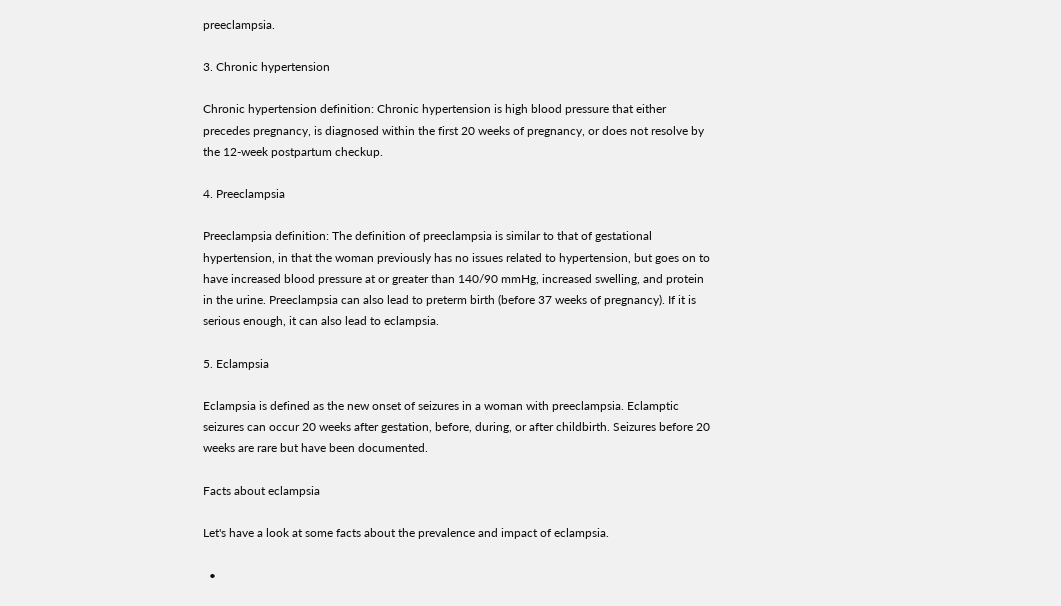preeclampsia.

3. Chronic hypertension

Chronic hypertension definition: Chronic hypertension is high blood pressure that either precedes pregnancy, is diagnosed within the first 20 weeks of pregnancy, or does not resolve by the 12-week postpartum checkup.

4. Preeclampsia

Preeclampsia definition: The definition of preeclampsia is similar to that of gestational hypertension, in that the woman previously has no issues related to hypertension, but goes on to have increased blood pressure at or greater than 140/90 mmHg, increased swelling, and protein in the urine. Preeclampsia can also lead to preterm birth (before 37 weeks of pregnancy). If it is serious enough, it can also lead to eclampsia.

5. Eclampsia

Eclampsia is defined as the new onset of seizures in a woman with preeclampsia. Eclamptic seizures can occur 20 weeks after gestation, before, during, or after childbirth. Seizures before 20 weeks are rare but have been documented.

Facts about eclampsia

Let's have a look at some facts about the prevalence and impact of eclampsia.

  •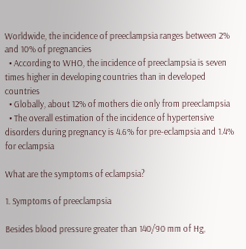Worldwide, the incidence of preeclampsia ranges between 2% and 10% of pregnancies
  • According to WHO, the incidence of preeclampsia is seven times higher in developing countries than in developed countries
  • Globally, about 12% of mothers die only from preeclampsia
  • The overall estimation of the incidence of hypertensive disorders during pregnancy is 4.6% for pre-eclampsia and 1.4% for eclampsia

What are the symptoms of eclampsia?

1. Symptoms of preeclampsia

Besides blood pressure greater than 140/90 mm of Hg,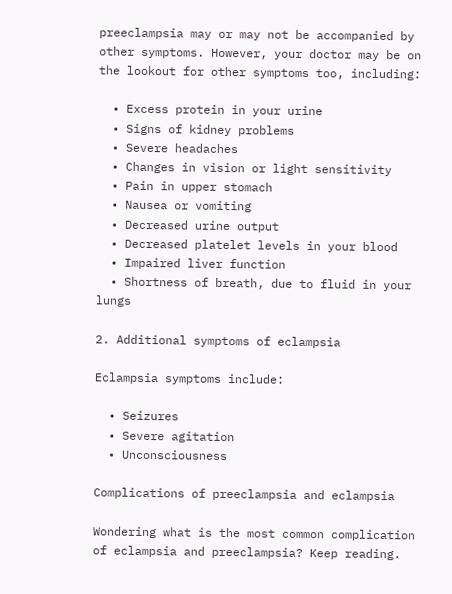preeclampsia may or may not be accompanied by other symptoms. However, your doctor may be on the lookout for other symptoms too, including:

  • Excess protein in your urine
  • Signs of kidney problems
  • Severe headaches
  • Changes in vision or light sensitivity
  • Pain in upper stomach
  • Nausea or vomiting
  • Decreased urine output
  • Decreased platelet levels in your blood
  • Impaired liver function
  • Shortness of breath, due to fluid in your lungs

2. Additional symptoms of eclampsia

Eclampsia symptoms include:

  • Seizures
  • Severe agitation
  • Unconsciousness

Complications of preeclampsia and eclampsia

Wondering what is the most common complication of eclampsia and preeclampsia? Keep reading.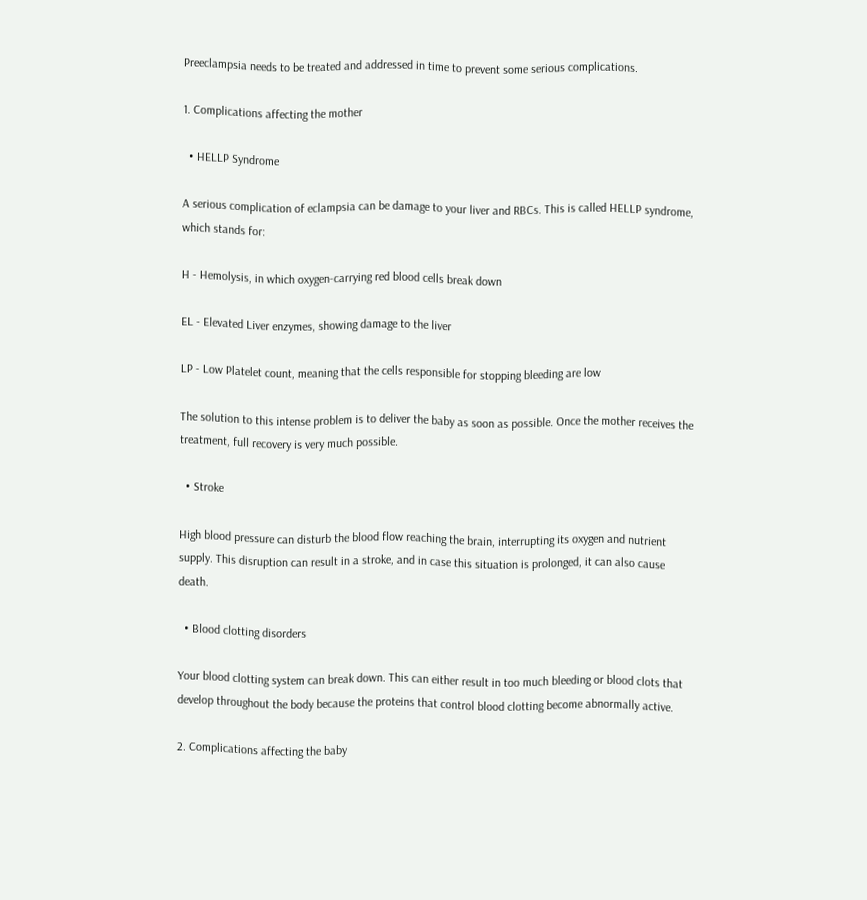Preeclampsia needs to be treated and addressed in time to prevent some serious complications.

1. Complications affecting the mother

  • HELLP Syndrome

A serious complication of eclampsia can be damage to your liver and RBCs. This is called HELLP syndrome, which stands for:

H - Hemolysis, in which oxygen-carrying red blood cells break down

EL - Elevated Liver enzymes, showing damage to the liver

LP - Low Platelet count, meaning that the cells responsible for stopping bleeding are low

The solution to this intense problem is to deliver the baby as soon as possible. Once the mother receives the treatment, full recovery is very much possible.

  • Stroke

High blood pressure can disturb the blood flow reaching the brain, interrupting its oxygen and nutrient supply. This disruption can result in a stroke, and in case this situation is prolonged, it can also cause death.

  • Blood clotting disorders

Your blood clotting system can break down. This can either result in too much bleeding or blood clots that develop throughout the body because the proteins that control blood clotting become abnormally active.

2. Complications affecting the baby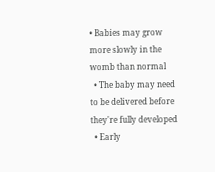• Babies may grow more slowly in the womb than normal
  • The baby may need to be delivered before they're fully developed
  • Early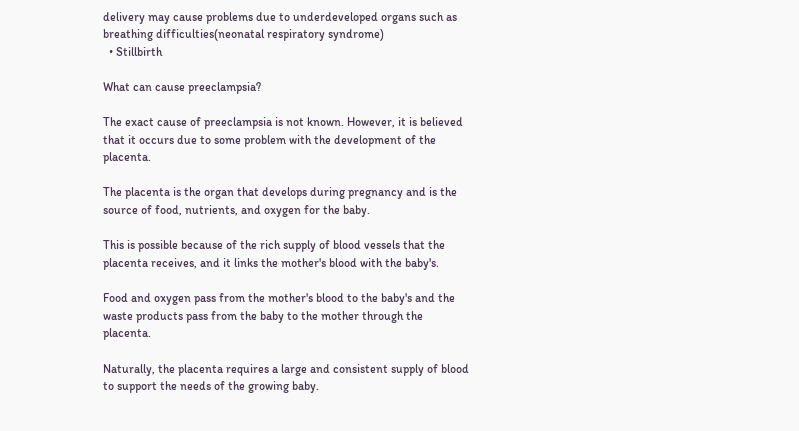delivery may cause problems due to underdeveloped organs such as breathing difficulties(neonatal respiratory syndrome)
  • Stillbirth

What can cause preeclampsia?

The exact cause of preeclampsia is not known. However, it is believed that it occurs due to some problem with the development of the placenta.

The placenta is the organ that develops during pregnancy and is the source of food, nutrients, and oxygen for the baby.

This is possible because of the rich supply of blood vessels that the placenta receives, and it links the mother's blood with the baby's.

Food and oxygen pass from the mother's blood to the baby's and the waste products pass from the baby to the mother through the placenta.

Naturally, the placenta requires a large and consistent supply of blood to support the needs of the growing baby.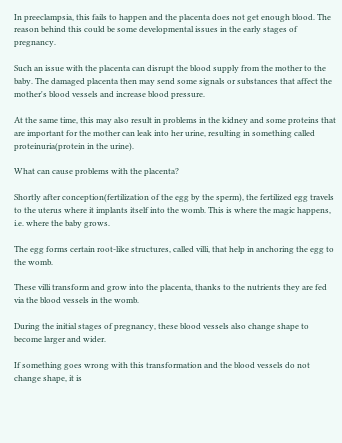In preeclampsia, this fails to happen and the placenta does not get enough blood. The reason behind this could be some developmental issues in the early stages of pregnancy.

Such an issue with the placenta can disrupt the blood supply from the mother to the baby. The damaged placenta then may send some signals or substances that affect the mother's blood vessels and increase blood pressure.

At the same time, this may also result in problems in the kidney and some proteins that are important for the mother can leak into her urine, resulting in something called proteinuria(protein in the urine).

What can cause problems with the placenta?

Shortly after conception(fertilization of the egg by the sperm), the fertilized egg travels to the uterus where it implants itself into the womb. This is where the magic happens, i.e. where the baby grows.

The egg forms certain root-like structures, called villi, that help in anchoring the egg to the womb.

These villi transform and grow into the placenta, thanks to the nutrients they are fed via the blood vessels in the womb.

During the initial stages of pregnancy, these blood vessels also change shape to become larger and wider.

If something goes wrong with this transformation and the blood vessels do not change shape, it is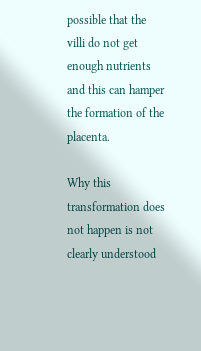possible that the villi do not get enough nutrients and this can hamper the formation of the placenta.

Why this transformation does not happen is not clearly understood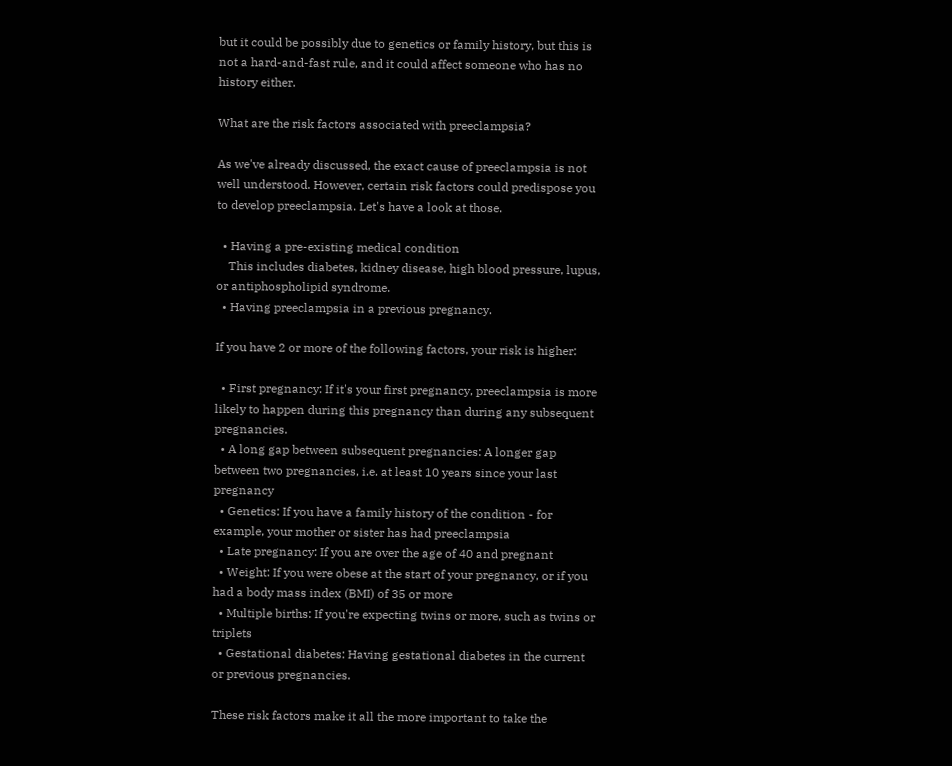but it could be possibly due to genetics or family history, but this is not a hard-and-fast rule, and it could affect someone who has no history either.

What are the risk factors associated with preeclampsia?

As we've already discussed, the exact cause of preeclampsia is not well understood. However, certain risk factors could predispose you to develop preeclampsia. Let's have a look at those.

  • Having a pre-existing medical condition
    This includes diabetes, kidney disease, high blood pressure, lupus, or antiphospholipid syndrome.
  • Having preeclampsia in a previous pregnancy.

If you have 2 or more of the following factors, your risk is higher:

  • First pregnancy: If it's your first pregnancy, preeclampsia is more likely to happen during this pregnancy than during any subsequent pregnancies.
  • A long gap between subsequent pregnancies: A longer gap between two pregnancies, i.e. at least 10 years since your last pregnancy
  • Genetics: If you have a family history of the condition - for example, your mother or sister has had preeclampsia
  • Late pregnancy: If you are over the age of 40 and pregnant
  • Weight: If you were obese at the start of your pregnancy, or if you had a body mass index (BMI) of 35 or more
  • Multiple births: If you're expecting twins or more, such as twins or triplets
  • Gestational diabetes: Having gestational diabetes in the current or previous pregnancies.

These risk factors make it all the more important to take the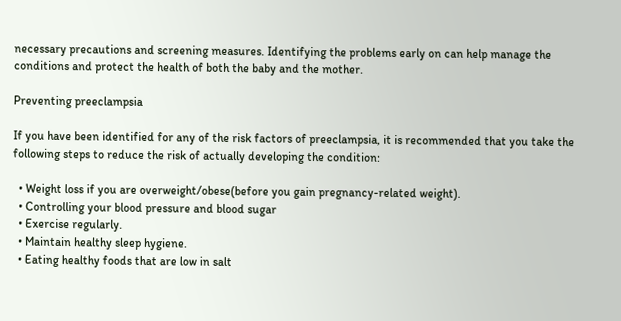necessary precautions and screening measures. Identifying the problems early on can help manage the conditions and protect the health of both the baby and the mother.

Preventing preeclampsia

If you have been identified for any of the risk factors of preeclampsia, it is recommended that you take the following steps to reduce the risk of actually developing the condition:

  • Weight loss if you are overweight/obese(before you gain pregnancy-related weight).
  • Controlling your blood pressure and blood sugar
  • Exercise regularly.
  • Maintain healthy sleep hygiene.
  • Eating healthy foods that are low in salt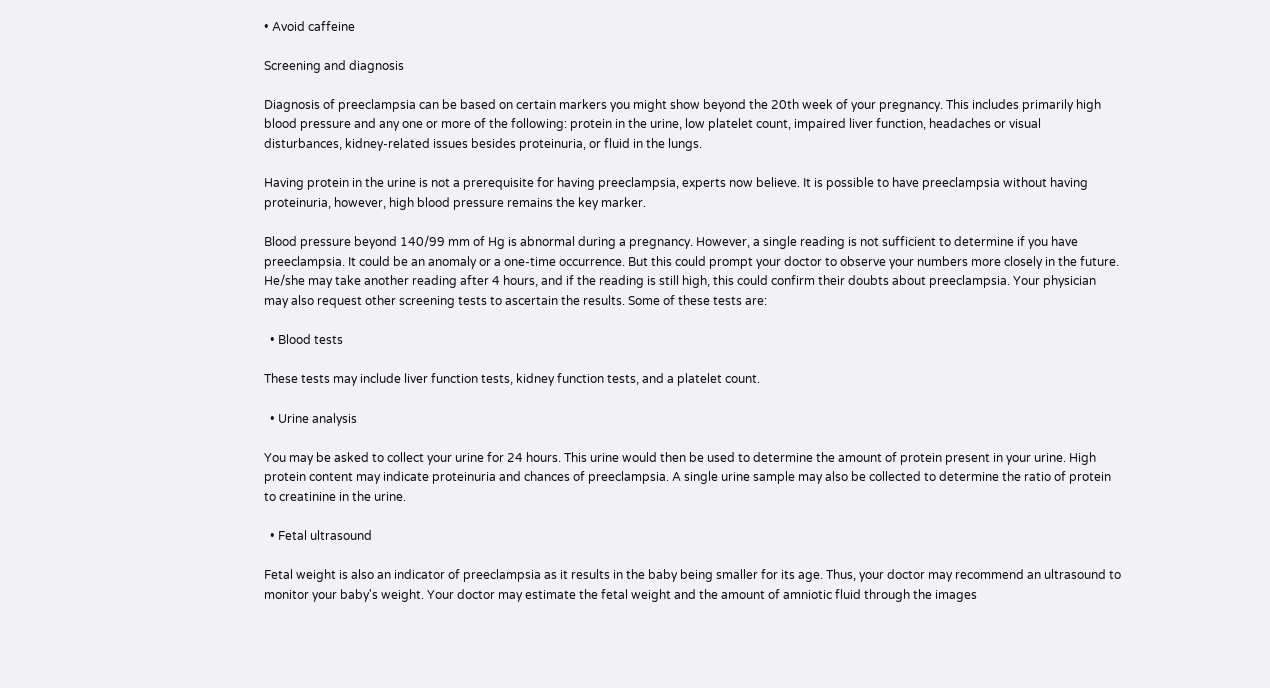• Avoid caffeine

Screening and diagnosis

Diagnosis of preeclampsia can be based on certain markers you might show beyond the 20th week of your pregnancy. This includes primarily high blood pressure and any one or more of the following: protein in the urine, low platelet count, impaired liver function, headaches or visual disturbances, kidney-related issues besides proteinuria, or fluid in the lungs.

Having protein in the urine is not a prerequisite for having preeclampsia, experts now believe. It is possible to have preeclampsia without having proteinuria, however, high blood pressure remains the key marker.

Blood pressure beyond 140/99 mm of Hg is abnormal during a pregnancy. However, a single reading is not sufficient to determine if you have preeclampsia. It could be an anomaly or a one-time occurrence. But this could prompt your doctor to observe your numbers more closely in the future. He/she may take another reading after 4 hours, and if the reading is still high, this could confirm their doubts about preeclampsia. Your physician may also request other screening tests to ascertain the results. Some of these tests are:

  • Blood tests

These tests may include liver function tests, kidney function tests, and a platelet count.

  • Urine analysis

You may be asked to collect your urine for 24 hours. This urine would then be used to determine the amount of protein present in your urine. High protein content may indicate proteinuria and chances of preeclampsia. A single urine sample may also be collected to determine the ratio of protein to creatinine in the urine.

  • Fetal ultrasound

Fetal weight is also an indicator of preeclampsia as it results in the baby being smaller for its age. Thus, your doctor may recommend an ultrasound to monitor your baby's weight. Your doctor may estimate the fetal weight and the amount of amniotic fluid through the images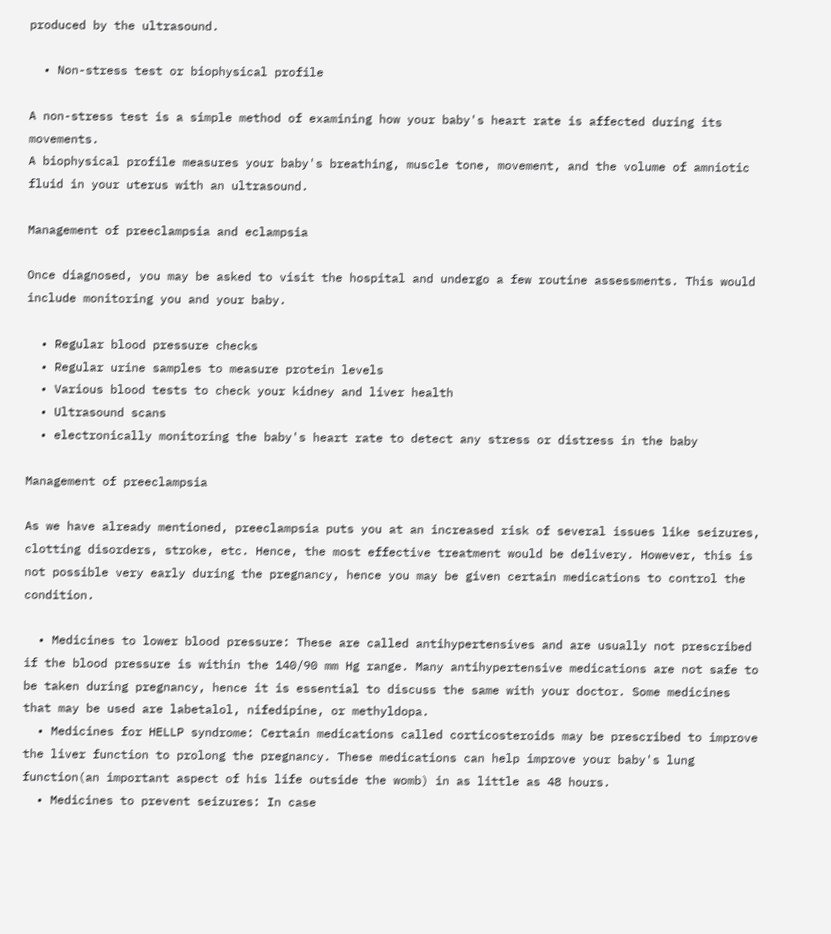produced by the ultrasound.

  • Non-stress test or biophysical profile

A non-stress test is a simple method of examining how your baby's heart rate is affected during its movements.
A biophysical profile measures your baby's breathing, muscle tone, movement, and the volume of amniotic fluid in your uterus with an ultrasound.

Management of preeclampsia and eclampsia

Once diagnosed, you may be asked to visit the hospital and undergo a few routine assessments. This would include monitoring you and your baby.

  • Regular blood pressure checks
  • Regular urine samples to measure protein levels
  • Various blood tests to check your kidney and liver health
  • Ultrasound scans
  • electronically monitoring the baby's heart rate to detect any stress or distress in the baby

Management of preeclampsia

As we have already mentioned, preeclampsia puts you at an increased risk of several issues like seizures, clotting disorders, stroke, etc. Hence, the most effective treatment would be delivery. However, this is not possible very early during the pregnancy, hence you may be given certain medications to control the condition.

  • Medicines to lower blood pressure: These are called antihypertensives and are usually not prescribed if the blood pressure is within the 140/90 mm Hg range. Many antihypertensive medications are not safe to be taken during pregnancy, hence it is essential to discuss the same with your doctor. Some medicines that may be used are labetalol, nifedipine, or methyldopa.
  • Medicines for HELLP syndrome: Certain medications called corticosteroids may be prescribed to improve the liver function to prolong the pregnancy. These medications can help improve your baby's lung function(an important aspect of his life outside the womb) in as little as 48 hours.
  • Medicines to prevent seizures: In case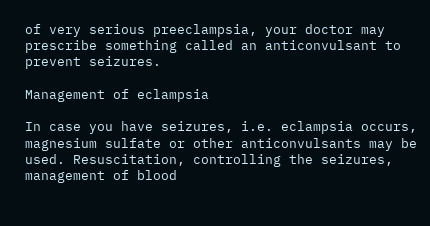of very serious preeclampsia, your doctor may prescribe something called an anticonvulsant to prevent seizures.

Management of eclampsia

In case you have seizures, i.e. eclampsia occurs, magnesium sulfate or other anticonvulsants may be used. Resuscitation, controlling the seizures, management of blood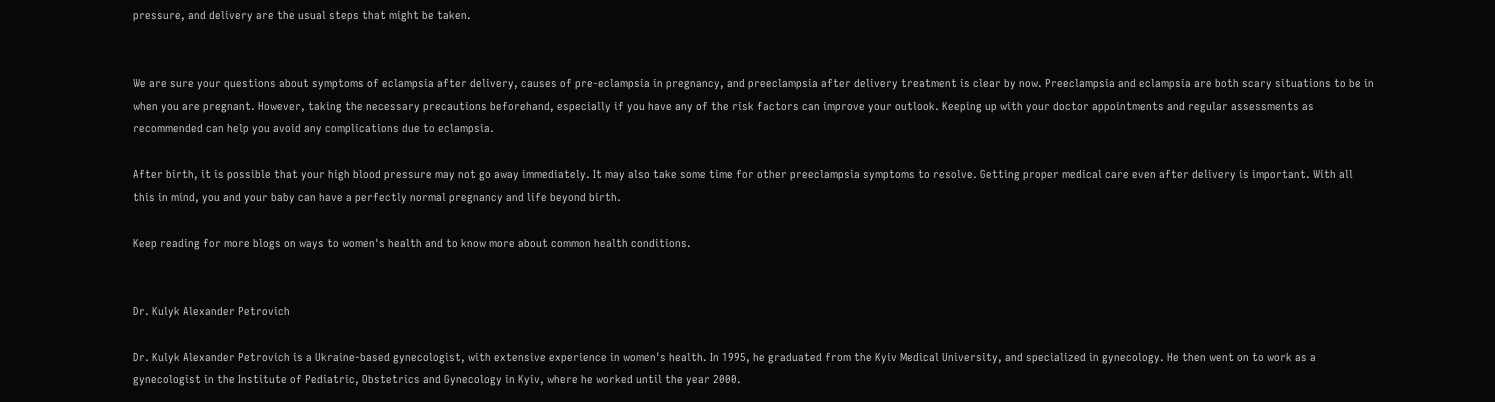pressure, and delivery are the usual steps that might be taken.


We are sure your questions about symptoms of eclampsia after delivery, causes of pre-eclampsia in pregnancy, and preeclampsia after delivery treatment is clear by now. Preeclampsia and eclampsia are both scary situations to be in when you are pregnant. However, taking the necessary precautions beforehand, especially if you have any of the risk factors can improve your outlook. Keeping up with your doctor appointments and regular assessments as recommended can help you avoid any complications due to eclampsia.

After birth, it is possible that your high blood pressure may not go away immediately. It may also take some time for other preeclampsia symptoms to resolve. Getting proper medical care even after delivery is important. With all this in mind, you and your baby can have a perfectly normal pregnancy and life beyond birth.

Keep reading for more blogs on ways to women's health and to know more about common health conditions.


Dr. Kulyk Alexander Petrovich

Dr. Kulyk Alexander Petrovich is a Ukraine-based gynecologist, with extensive experience in women's health. In 1995, he graduated from the Kyiv Medical University, and specialized in gynecology. He then went on to work as a gynecologist in the Institute of Pediatric, Obstetrics and Gynecology in Kyiv, where he worked until the year 2000.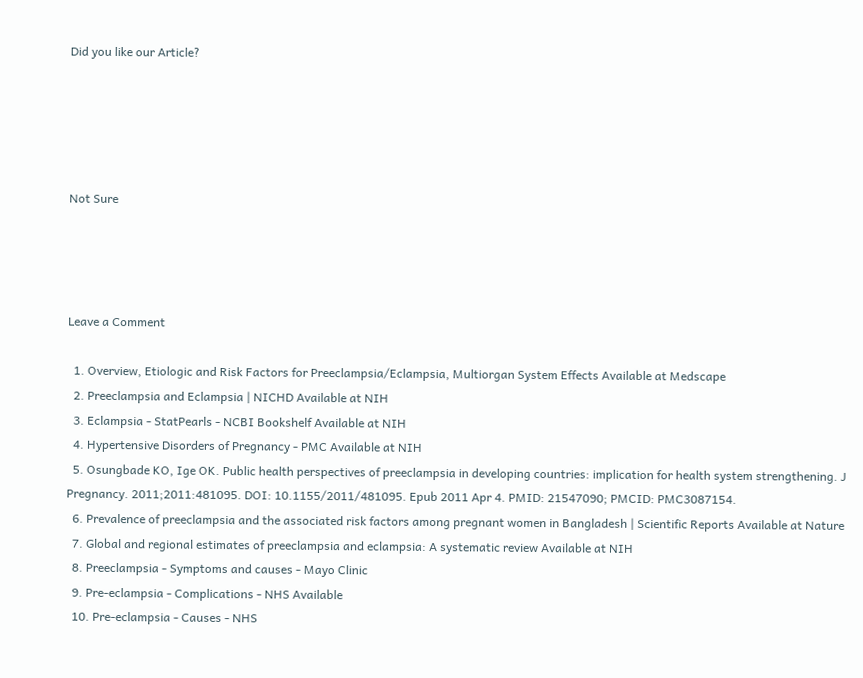Did you like our Article?





Not Sure




Leave a Comment

  1. Overview, Etiologic and Risk Factors for Preeclampsia/Eclampsia, Multiorgan System Effects Available at Medscape
  2. Preeclampsia and Eclampsia | NICHD Available at NIH
  3. Eclampsia - StatPearls - NCBI Bookshelf Available at NIH
  4. Hypertensive Disorders of Pregnancy - PMC Available at NIH
  5. Osungbade KO, Ige OK. Public health perspectives of preeclampsia in developing countries: implication for health system strengthening. J Pregnancy. 2011;2011:481095. DOI: 10.1155/2011/481095. Epub 2011 Apr 4. PMID: 21547090; PMCID: PMC3087154.
  6. Prevalence of preeclampsia and the associated risk factors among pregnant women in Bangladesh | Scientific Reports Available at Nature
  7. Global and regional estimates of preeclampsia and eclampsia: A systematic review Available at NIH
  8. Preeclampsia - Symptoms and causes - Mayo Clinic
  9. Pre-eclampsia - Complications - NHS Available
  10. Pre-eclampsia - Causes - NHS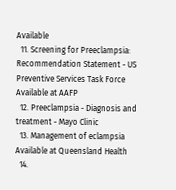Available
  11. Screening for Preeclampsia: Recommendation Statement - US Preventive Services Task Force Available at AAFP
  12. Preeclampsia - Diagnosis and treatment - Mayo Clinic
  13. Management of eclampsia Available at Queensland Health
  14.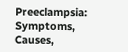Preeclampsia: Symptoms, Causes,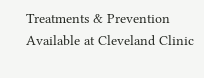Treatments & Prevention Available at Cleveland Clinic